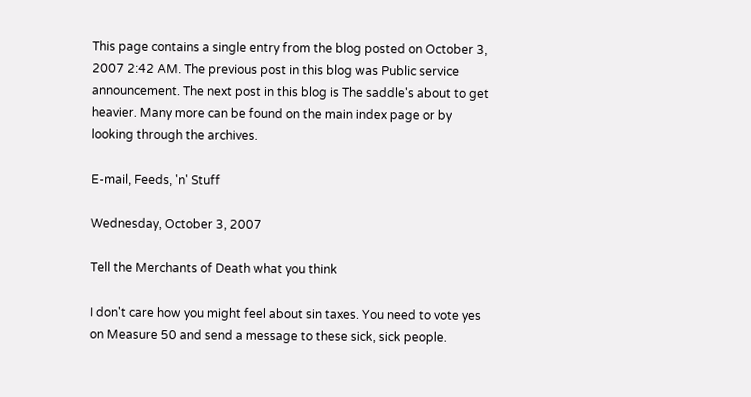This page contains a single entry from the blog posted on October 3, 2007 2:42 AM. The previous post in this blog was Public service announcement. The next post in this blog is The saddle's about to get heavier. Many more can be found on the main index page or by looking through the archives.

E-mail, Feeds, 'n' Stuff

Wednesday, October 3, 2007

Tell the Merchants of Death what you think

I don't care how you might feel about sin taxes. You need to vote yes on Measure 50 and send a message to these sick, sick people.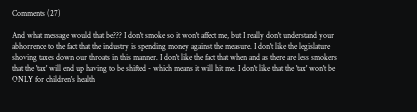Comments (27)

And what message would that be??? I don't smoke so it won't affect me, but I really don't understand your abhorrence to the fact that the industry is spending money against the measure. I don't like the legislature shoving taxes down our throats in this manner. I don't like the fact that when and as there are less smokers that the 'tax' will end up having to be shifted - which means it will hit me. I don't like that the 'tax' won't be ONLY for children's health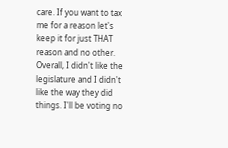care. If you want to tax me for a reason let's keep it for just THAT reason and no other. Overall, I didn't like the legislature and I didn't like the way they did things. I'll be voting no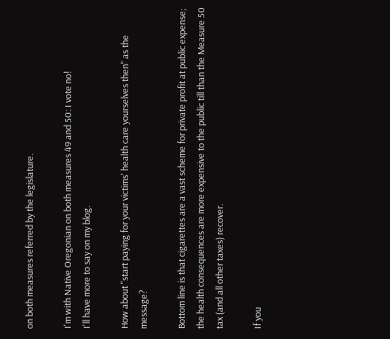on both measures referred by the legislature.

I'm with Native Oregonian on both measures 49 and 50: I vote no!
I'll have more to say on my blog.

How about "start paying for your victims' health care yourselves then" as the message?

Bottom line is that cigarettes are a vast scheme for private profit at public expense; the health consequences are more expensive to the public till than the Measure 50 tax (and all other taxes) recover.

If you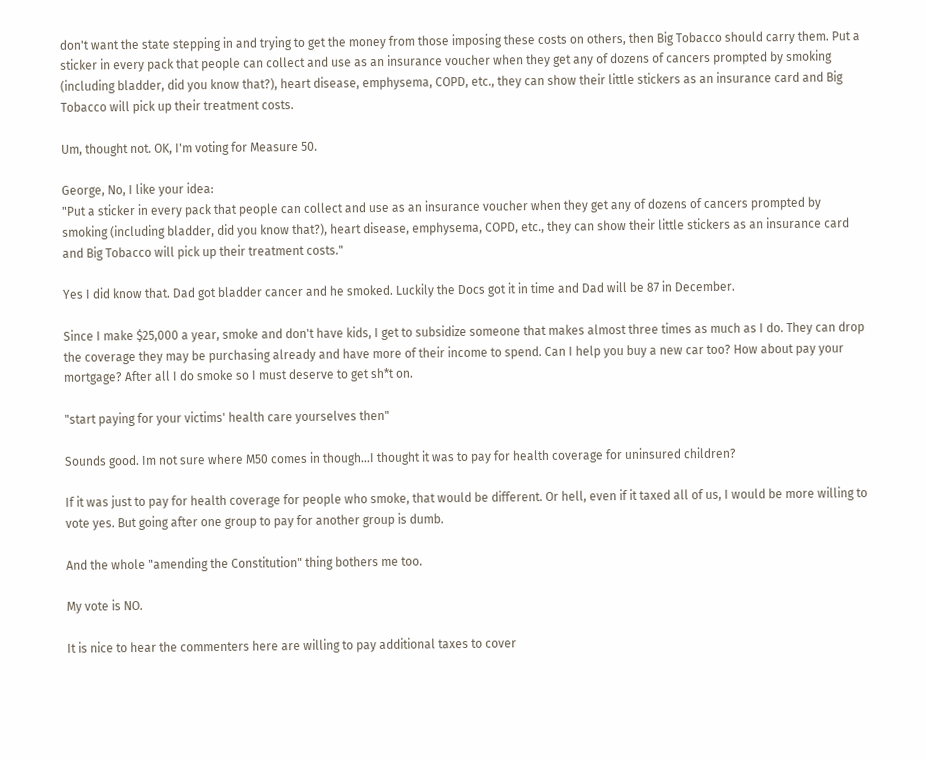don't want the state stepping in and trying to get the money from those imposing these costs on others, then Big Tobacco should carry them. Put a sticker in every pack that people can collect and use as an insurance voucher when they get any of dozens of cancers prompted by smoking (including bladder, did you know that?), heart disease, emphysema, COPD, etc., they can show their little stickers as an insurance card and Big Tobacco will pick up their treatment costs.

Um, thought not. OK, I'm voting for Measure 50.

George, No, I like your idea:
"Put a sticker in every pack that people can collect and use as an insurance voucher when they get any of dozens of cancers prompted by smoking (including bladder, did you know that?), heart disease, emphysema, COPD, etc., they can show their little stickers as an insurance card and Big Tobacco will pick up their treatment costs."

Yes I did know that. Dad got bladder cancer and he smoked. Luckily the Docs got it in time and Dad will be 87 in December.

Since I make $25,000 a year, smoke and don't have kids, I get to subsidize someone that makes almost three times as much as I do. They can drop the coverage they may be purchasing already and have more of their income to spend. Can I help you buy a new car too? How about pay your mortgage? After all I do smoke so I must deserve to get sh*t on.

"start paying for your victims' health care yourselves then"

Sounds good. Im not sure where M50 comes in though...I thought it was to pay for health coverage for uninsured children?

If it was just to pay for health coverage for people who smoke, that would be different. Or hell, even if it taxed all of us, I would be more willing to vote yes. But going after one group to pay for another group is dumb.

And the whole "amending the Constitution" thing bothers me too.

My vote is NO.

It is nice to hear the commenters here are willing to pay additional taxes to cover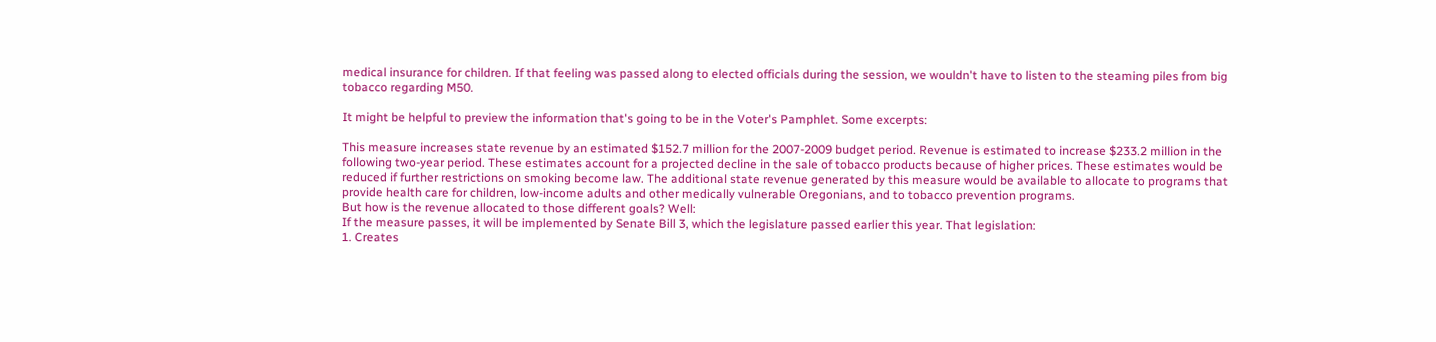medical insurance for children. If that feeling was passed along to elected officials during the session, we wouldn't have to listen to the steaming piles from big tobacco regarding M50.

It might be helpful to preview the information that's going to be in the Voter's Pamphlet. Some excerpts:

This measure increases state revenue by an estimated $152.7 million for the 2007-2009 budget period. Revenue is estimated to increase $233.2 million in the following two-year period. These estimates account for a projected decline in the sale of tobacco products because of higher prices. These estimates would be reduced if further restrictions on smoking become law. The additional state revenue generated by this measure would be available to allocate to programs that provide health care for children, low-income adults and other medically vulnerable Oregonians, and to tobacco prevention programs.
But how is the revenue allocated to those different goals? Well:
If the measure passes, it will be implemented by Senate Bill 3, which the legislature passed earlier this year. That legislation:
1. Creates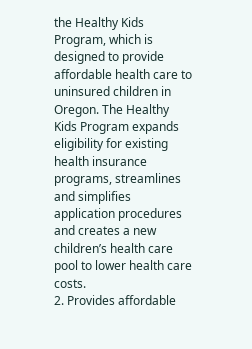the Healthy Kids Program, which is designed to provide affordable health care to uninsured children in Oregon. The Healthy Kids Program expands eligibility for existing health insurance programs, streamlines and simplifies application procedures and creates a new children’s health care pool to lower health care costs.
2. Provides affordable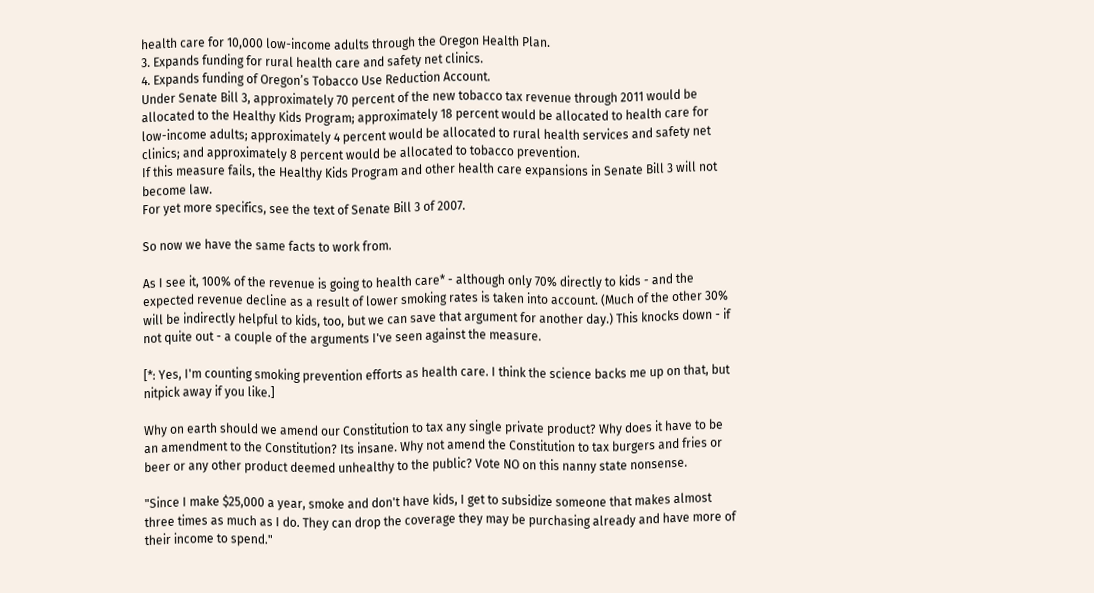health care for 10,000 low-income adults through the Oregon Health Plan.
3. Expands funding for rural health care and safety net clinics.
4. Expands funding of Oregon’s Tobacco Use Reduction Account.
Under Senate Bill 3, approximately 70 percent of the new tobacco tax revenue through 2011 would be allocated to the Healthy Kids Program; approximately 18 percent would be allocated to health care for low-income adults; approximately 4 percent would be allocated to rural health services and safety net clinics; and approximately 8 percent would be allocated to tobacco prevention.
If this measure fails, the Healthy Kids Program and other health care expansions in Senate Bill 3 will not become law.
For yet more specifics, see the text of Senate Bill 3 of 2007.

So now we have the same facts to work from.

As I see it, 100% of the revenue is going to health care* - although only 70% directly to kids - and the expected revenue decline as a result of lower smoking rates is taken into account. (Much of the other 30% will be indirectly helpful to kids, too, but we can save that argument for another day.) This knocks down - if not quite out - a couple of the arguments I've seen against the measure.

[*: Yes, I'm counting smoking prevention efforts as health care. I think the science backs me up on that, but nitpick away if you like.]

Why on earth should we amend our Constitution to tax any single private product? Why does it have to be an amendment to the Constitution? Its insane. Why not amend the Constitution to tax burgers and fries or beer or any other product deemed unhealthy to the public? Vote NO on this nanny state nonsense.

"Since I make $25,000 a year, smoke and don't have kids, I get to subsidize someone that makes almost three times as much as I do. They can drop the coverage they may be purchasing already and have more of their income to spend."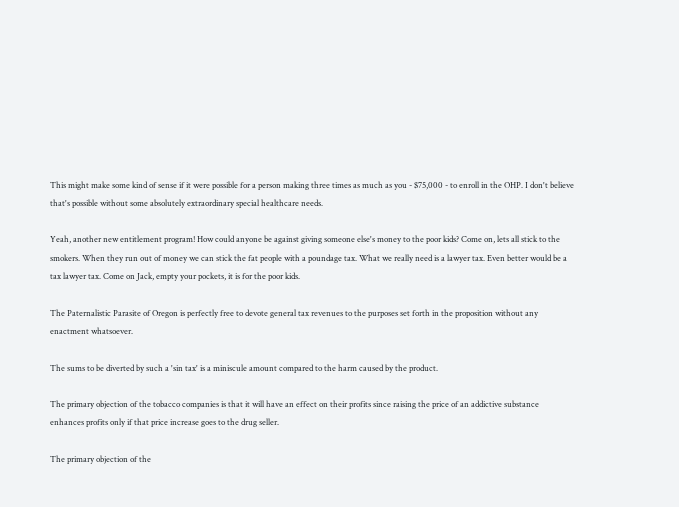This might make some kind of sense if it were possible for a person making three times as much as you - $75,000 - to enroll in the OHP. I don't believe that's possible without some absolutely extraordinary special healthcare needs.

Yeah, another new entitlement program! How could anyone be against giving someone else's money to the poor kids? Come on, lets all stick to the smokers. When they run out of money we can stick the fat people with a poundage tax. What we really need is a lawyer tax. Even better would be a tax lawyer tax. Come on Jack, empty your pockets, it is for the poor kids.

The Paternalistic Parasite of Oregon is perfectly free to devote general tax revenues to the purposes set forth in the proposition without any enactment whatsoever.

The sums to be diverted by such a 'sin tax' is a miniscule amount compared to the harm caused by the product.

The primary objection of the tobacco companies is that it will have an effect on their profits since raising the price of an addictive substance enhances profits only if that price increase goes to the drug seller.

The primary objection of the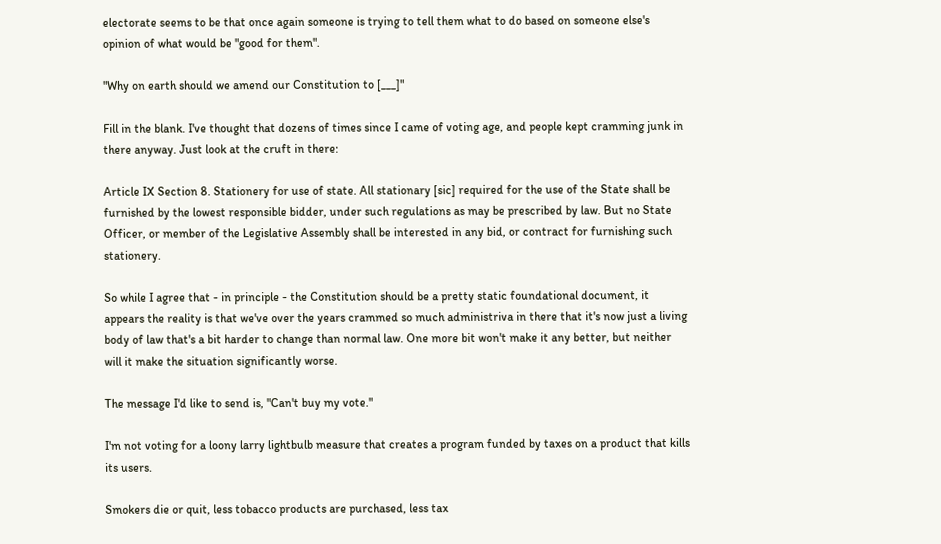electorate seems to be that once again someone is trying to tell them what to do based on someone else's opinion of what would be "good for them".

"Why on earth should we amend our Constitution to [___]"

Fill in the blank. I've thought that dozens of times since I came of voting age, and people kept cramming junk in there anyway. Just look at the cruft in there:

Article IX Section 8. Stationery for use of state. All stationary [sic] required for the use of the State shall be furnished by the lowest responsible bidder, under such regulations as may be prescribed by law. But no State Officer, or member of the Legislative Assembly shall be interested in any bid, or contract for furnishing such stationery.

So while I agree that - in principle - the Constitution should be a pretty static foundational document, it appears the reality is that we've over the years crammed so much administriva in there that it's now just a living body of law that's a bit harder to change than normal law. One more bit won't make it any better, but neither will it make the situation significantly worse.

The message I'd like to send is, "Can't buy my vote."

I'm not voting for a loony larry lightbulb measure that creates a program funded by taxes on a product that kills its users.

Smokers die or quit, less tobacco products are purchased, less tax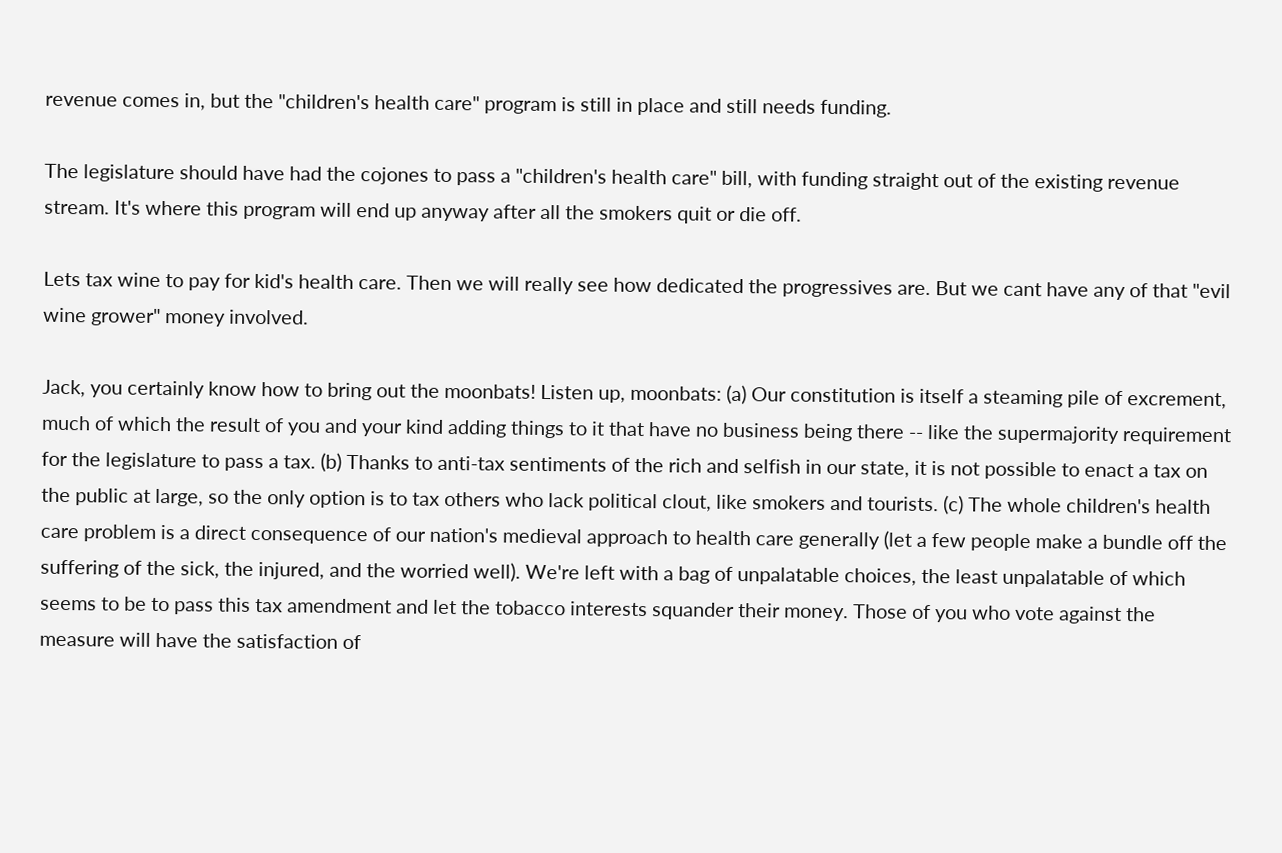revenue comes in, but the "children's health care" program is still in place and still needs funding.

The legislature should have had the cojones to pass a "children's health care" bill, with funding straight out of the existing revenue stream. It's where this program will end up anyway after all the smokers quit or die off.

Lets tax wine to pay for kid's health care. Then we will really see how dedicated the progressives are. But we cant have any of that "evil wine grower" money involved.

Jack, you certainly know how to bring out the moonbats! Listen up, moonbats: (a) Our constitution is itself a steaming pile of excrement, much of which the result of you and your kind adding things to it that have no business being there -- like the supermajority requirement for the legislature to pass a tax. (b) Thanks to anti-tax sentiments of the rich and selfish in our state, it is not possible to enact a tax on the public at large, so the only option is to tax others who lack political clout, like smokers and tourists. (c) The whole children's health care problem is a direct consequence of our nation's medieval approach to health care generally (let a few people make a bundle off the suffering of the sick, the injured, and the worried well). We're left with a bag of unpalatable choices, the least unpalatable of which seems to be to pass this tax amendment and let the tobacco interests squander their money. Those of you who vote against the measure will have the satisfaction of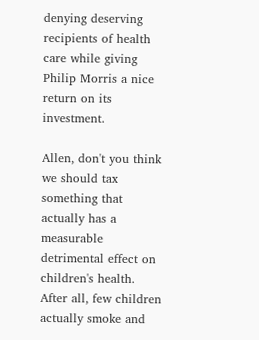denying deserving recipients of health care while giving Philip Morris a nice return on its investment.

Allen, don't you think we should tax something that actually has a measurable detrimental effect on children's health. After all, few children actually smoke and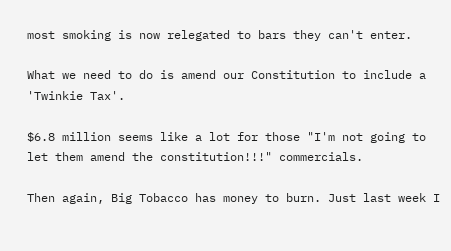most smoking is now relegated to bars they can't enter.

What we need to do is amend our Constitution to include a 'Twinkie Tax'.

$6.8 million seems like a lot for those "I'm not going to let them amend the constitution!!!" commercials.

Then again, Big Tobacco has money to burn. Just last week I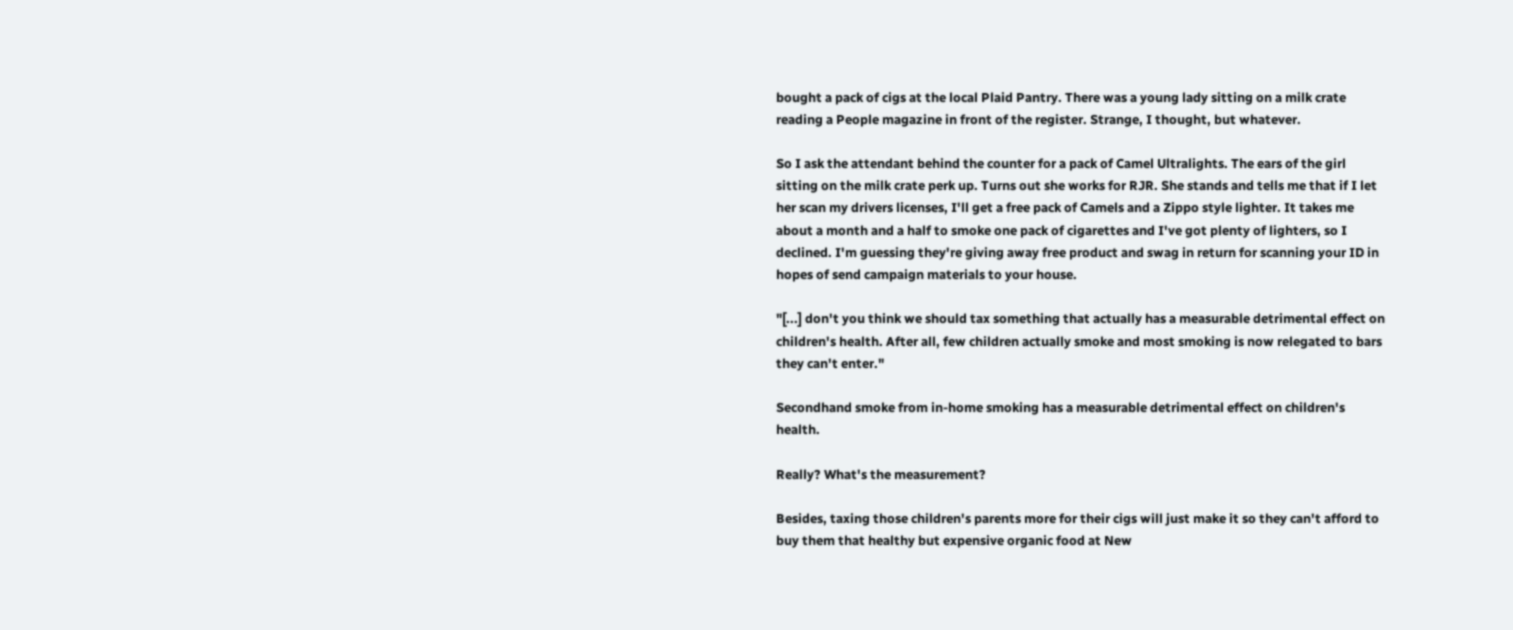bought a pack of cigs at the local Plaid Pantry. There was a young lady sitting on a milk crate reading a People magazine in front of the register. Strange, I thought, but whatever.

So I ask the attendant behind the counter for a pack of Camel Ultralights. The ears of the girl sitting on the milk crate perk up. Turns out she works for RJR. She stands and tells me that if I let her scan my drivers licenses, I'll get a free pack of Camels and a Zippo style lighter. It takes me about a month and a half to smoke one pack of cigarettes and I've got plenty of lighters, so I declined. I'm guessing they're giving away free product and swag in return for scanning your ID in hopes of send campaign materials to your house.

"[...] don't you think we should tax something that actually has a measurable detrimental effect on children's health. After all, few children actually smoke and most smoking is now relegated to bars they can't enter."

Secondhand smoke from in-home smoking has a measurable detrimental effect on children's health.

Really? What's the measurement?

Besides, taxing those children's parents more for their cigs will just make it so they can't afford to buy them that healthy but expensive organic food at New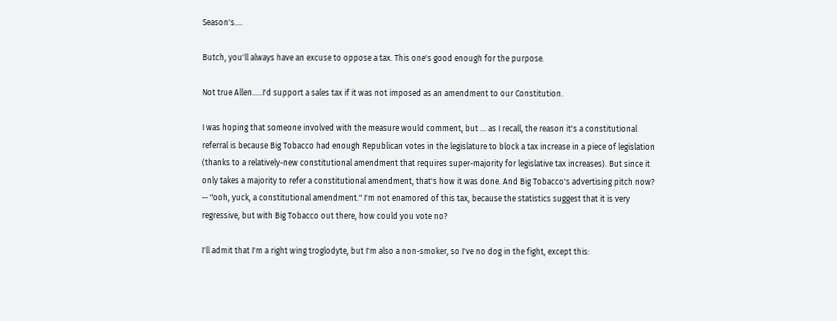Season's....

Butch, you'll always have an excuse to oppose a tax. This one's good enough for the purpose.

Not true Allen.....I'd support a sales tax if it was not imposed as an amendment to our Constitution.

I was hoping that someone involved with the measure would comment, but ... as I recall, the reason it's a constitutional referral is because Big Tobacco had enough Republican votes in the legislature to block a tax increase in a piece of legislation (thanks to a relatively-new constitutional amendment that requires super-majority for legislative tax increases). But since it only takes a majority to refer a constitutional amendment, that's how it was done. And Big Tobacco's advertising pitch now? -- "ooh, yuck, a constitutional amendment." I'm not enamored of this tax, because the statistics suggest that it is very regressive, but with Big Tobacco out there, how could you vote no?

I'll admit that I'm a right wing troglodyte, but I'm also a non-smoker, so I've no dog in the fight, except this: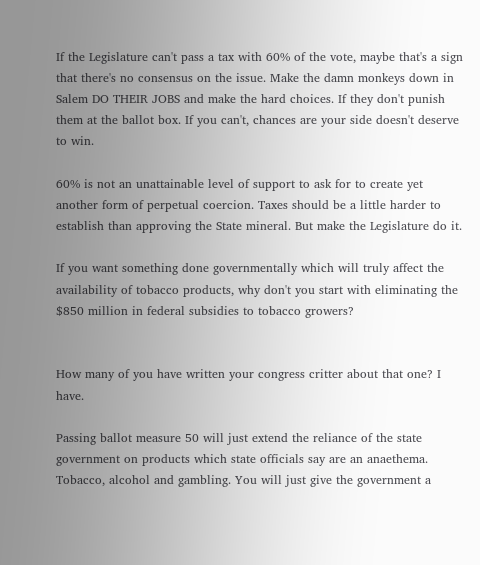If the Legislature can't pass a tax with 60% of the vote, maybe that's a sign that there's no consensus on the issue. Make the damn monkeys down in Salem DO THEIR JOBS and make the hard choices. If they don't punish them at the ballot box. If you can't, chances are your side doesn't deserve to win.

60% is not an unattainable level of support to ask for to create yet another form of perpetual coercion. Taxes should be a little harder to establish than approving the State mineral. But make the Legislature do it.

If you want something done governmentally which will truly affect the availability of tobacco products, why don't you start with eliminating the $850 million in federal subsidies to tobacco growers?


How many of you have written your congress critter about that one? I have.

Passing ballot measure 50 will just extend the reliance of the state government on products which state officials say are an anaethema. Tobacco, alcohol and gambling. You will just give the government a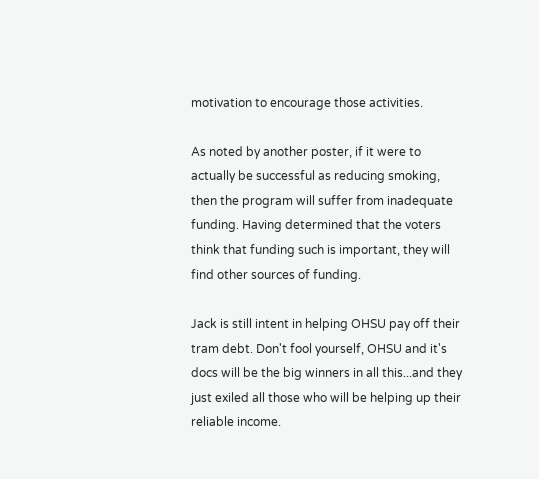motivation to encourage those activities.

As noted by another poster, if it were to actually be successful as reducing smoking, then the program will suffer from inadequate funding. Having determined that the voters think that funding such is important, they will find other sources of funding.

Jack is still intent in helping OHSU pay off their tram debt. Don't fool yourself, OHSU and it's docs will be the big winners in all this...and they just exiled all those who will be helping up their reliable income.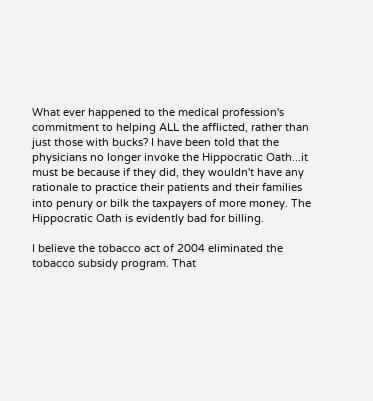What ever happened to the medical profession's commitment to helping ALL the afflicted, rather than just those with bucks? I have been told that the physicians no longer invoke the Hippocratic Oath...it must be because if they did, they wouldn't have any rationale to practice their patients and their families into penury or bilk the taxpayers of more money. The Hippocratic Oath is evidently bad for billing.

I believe the tobacco act of 2004 eliminated the tobacco subsidy program. That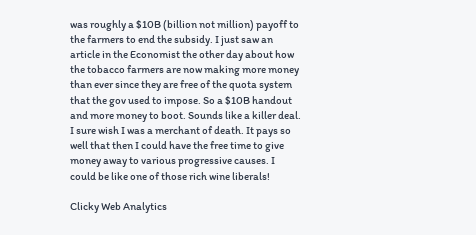was roughly a $10B (billion not million) payoff to the farmers to end the subsidy. I just saw an article in the Economist the other day about how the tobacco farmers are now making more money than ever since they are free of the quota system that the gov used to impose. So a $10B handout and more money to boot. Sounds like a killer deal. I sure wish I was a merchant of death. It pays so well that then I could have the free time to give money away to various progressive causes. I could be like one of those rich wine liberals!

Clicky Web Analytics